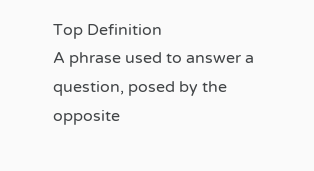Top Definition
A phrase used to answer a question, posed by the opposite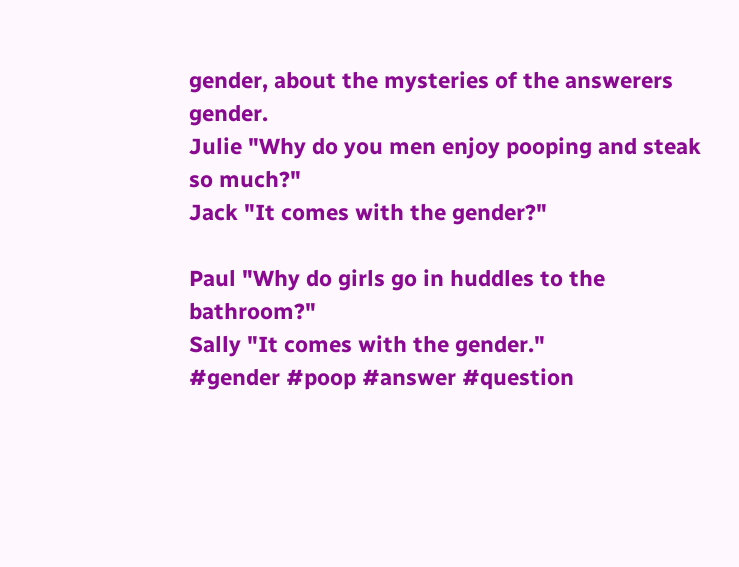gender, about the mysteries of the answerers gender.
Julie "Why do you men enjoy pooping and steak so much?"
Jack "It comes with the gender?"

Paul "Why do girls go in huddles to the bathroom?"
Sally "It comes with the gender."
#gender #poop #answer #question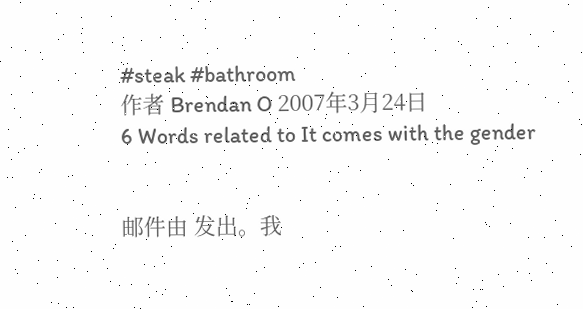#steak #bathroom
作者 Brendan O 2007年3月24日
6 Words related to It comes with the gender


邮件由 发出。我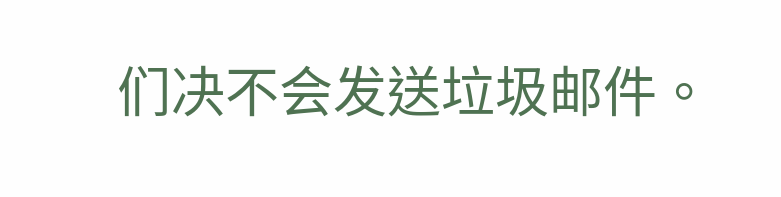们决不会发送垃圾邮件。